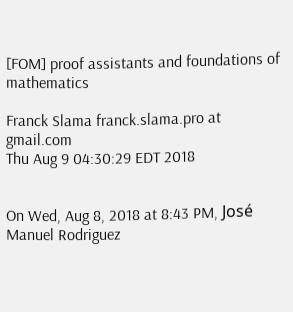[FOM] proof assistants and foundations of mathematics

Franck Slama franck.slama.pro at gmail.com
Thu Aug 9 04:30:29 EDT 2018


On Wed, Aug 8, 2018 at 8:43 PM, José Manuel Rodriguez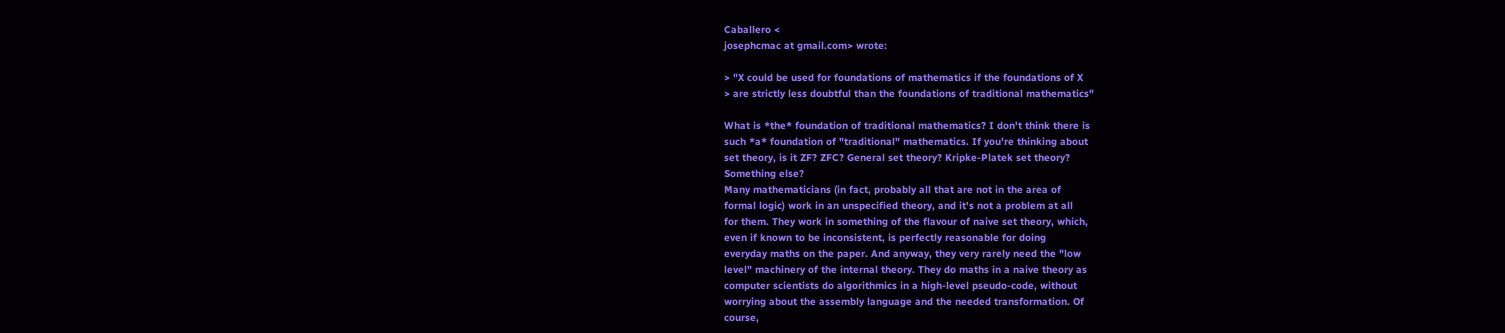Caballero <
josephcmac at gmail.com> wrote:

> "X could be used for foundations of mathematics if the foundations of X
> are strictly less doubtful than the foundations of traditional mathematics"

What is *the* foundation of traditional mathematics? I don't think there is
such *a* foundation of "traditional" mathematics. If you're thinking about
set theory, is it ZF? ZFC? General set theory? Kripke-Platek set theory?
Something else?
Many mathematicians (in fact, probably all that are not in the area of
formal logic) work in an unspecified theory, and it's not a problem at all
for them. They work in something of the flavour of naive set theory, which,
even if known to be inconsistent, is perfectly reasonable for doing
everyday maths on the paper. And anyway, they very rarely need the "low
level" machinery of the internal theory. They do maths in a naive theory as
computer scientists do algorithmics in a high-level pseudo-code, without
worrying about the assembly language and the needed transformation. Of
course,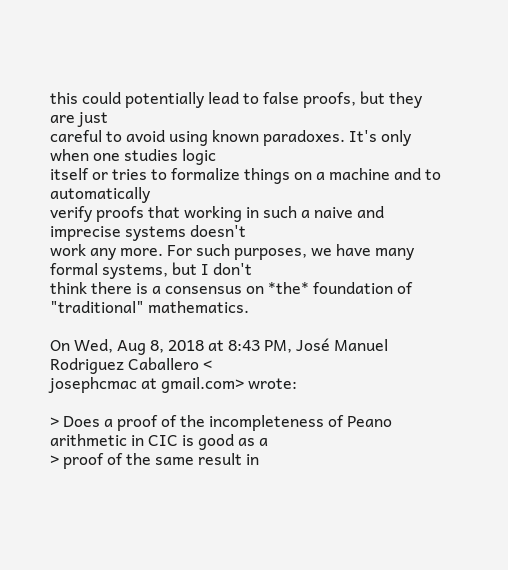this could potentially lead to false proofs, but they are just
careful to avoid using known paradoxes. It's only when one studies logic
itself or tries to formalize things on a machine and to automatically
verify proofs that working in such a naive and imprecise systems doesn't
work any more. For such purposes, we have many formal systems, but I don't
think there is a consensus on *the* foundation of "traditional" mathematics.

On Wed, Aug 8, 2018 at 8:43 PM, José Manuel Rodriguez Caballero <
josephcmac at gmail.com> wrote:

> Does a proof of the incompleteness of Peano arithmetic in CIC is good as a
> proof of the same result in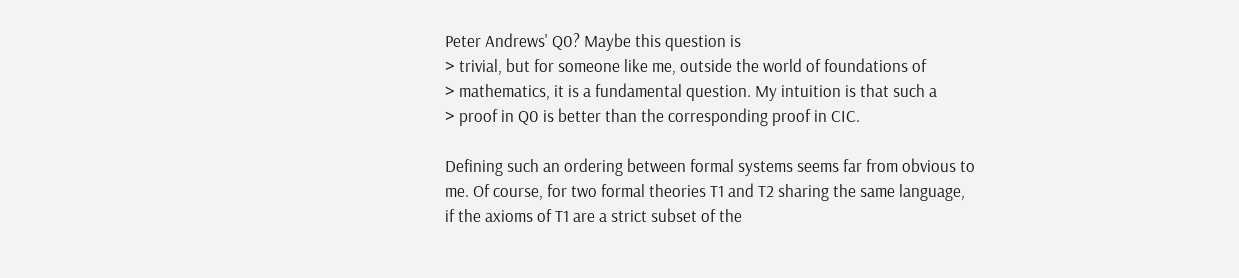Peter Andrews' Q0? Maybe this question is
> trivial, but for someone like me, outside the world of foundations of
> mathematics, it is a fundamental question. My intuition is that such a
> proof in Q0 is better than the corresponding proof in CIC.

Defining such an ordering between formal systems seems far from obvious to
me. Of course, for two formal theories T1 and T2 sharing the same language,
if the axioms of T1 are a strict subset of the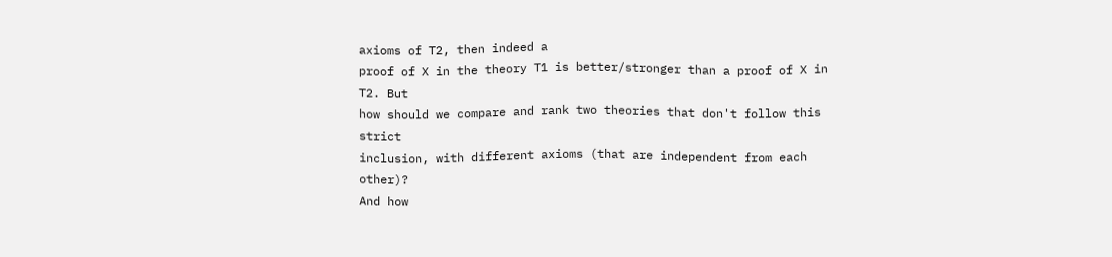axioms of T2, then indeed a
proof of X in the theory T1 is better/stronger than a proof of X in T2. But
how should we compare and rank two theories that don't follow this strict
inclusion, with different axioms (that are independent from each other)?
And how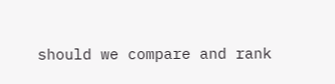should we compare and rank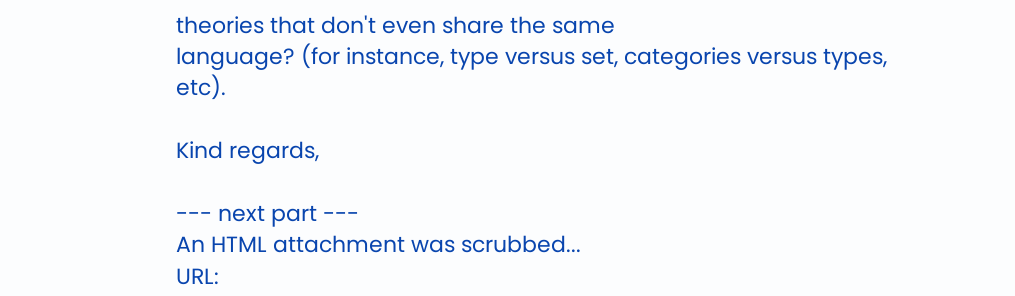theories that don't even share the same
language? (for instance, type versus set, categories versus types, etc).

Kind regards,

--- next part ---
An HTML attachment was scrubbed...
URL: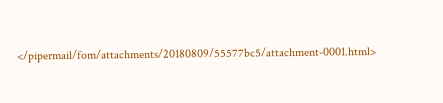</pipermail/fom/attachments/20180809/55577bc5/attachment-0001.html>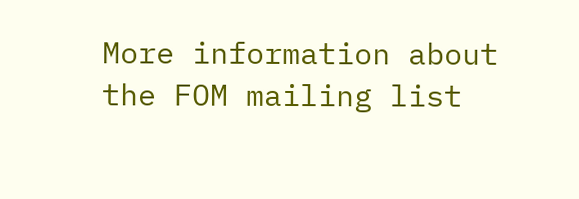More information about the FOM mailing list